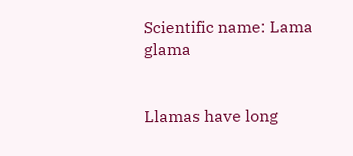Scientific name: Lama glama


Llamas have long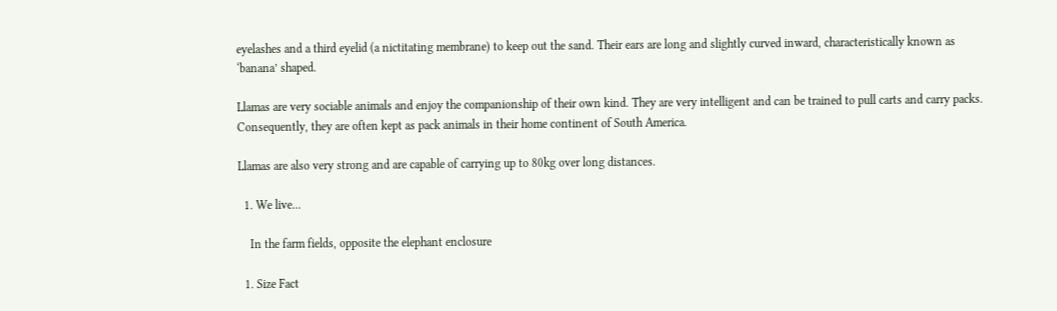eyelashes and a third eyelid (a nictitating membrane) to keep out the sand. Their ears are long and slightly curved inward, characteristically known as ‘banana’ shaped.

Llamas are very sociable animals and enjoy the companionship of their own kind. They are very intelligent and can be trained to pull carts and carry packs. Consequently, they are often kept as pack animals in their home continent of South America.

Llamas are also very strong and are capable of carrying up to 80kg over long distances.

  1. We live...

    In the farm fields, opposite the elephant enclosure

  1. Size Fact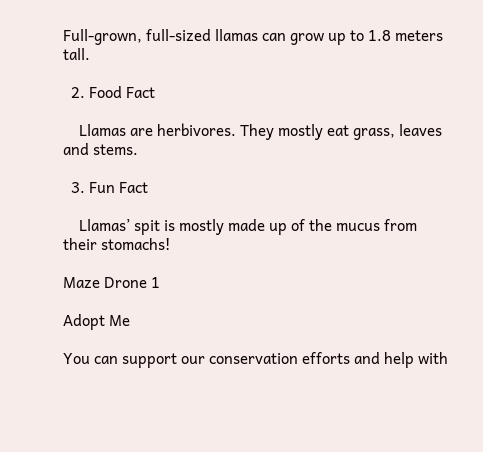Full-grown, full-sized llamas can grow up to 1.8 meters tall.

  2. Food Fact

    Llamas are herbivores. They mostly eat grass, leaves and stems.

  3. Fun Fact

    Llamas’ spit is mostly made up of the mucus from their stomachs!

Maze Drone 1

Adopt Me

You can support our conservation efforts and help with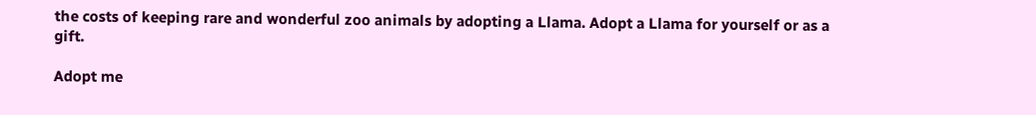the costs of keeping rare and wonderful zoo animals by adopting a Llama. Adopt a Llama for yourself or as a gift.

Adopt me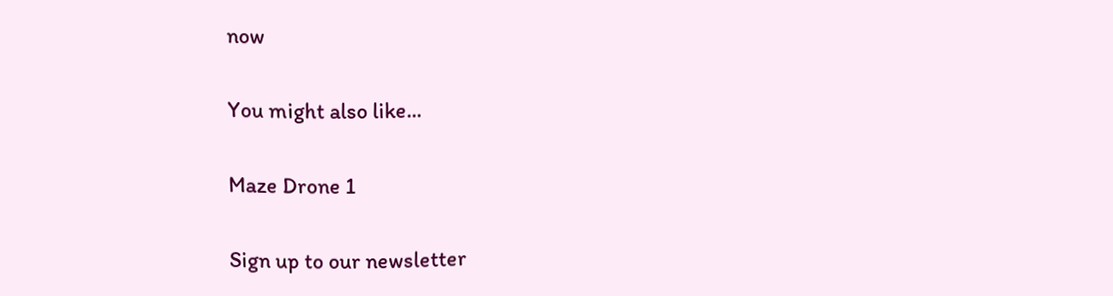now

You might also like...

Maze Drone 1

Sign up to our newsletter